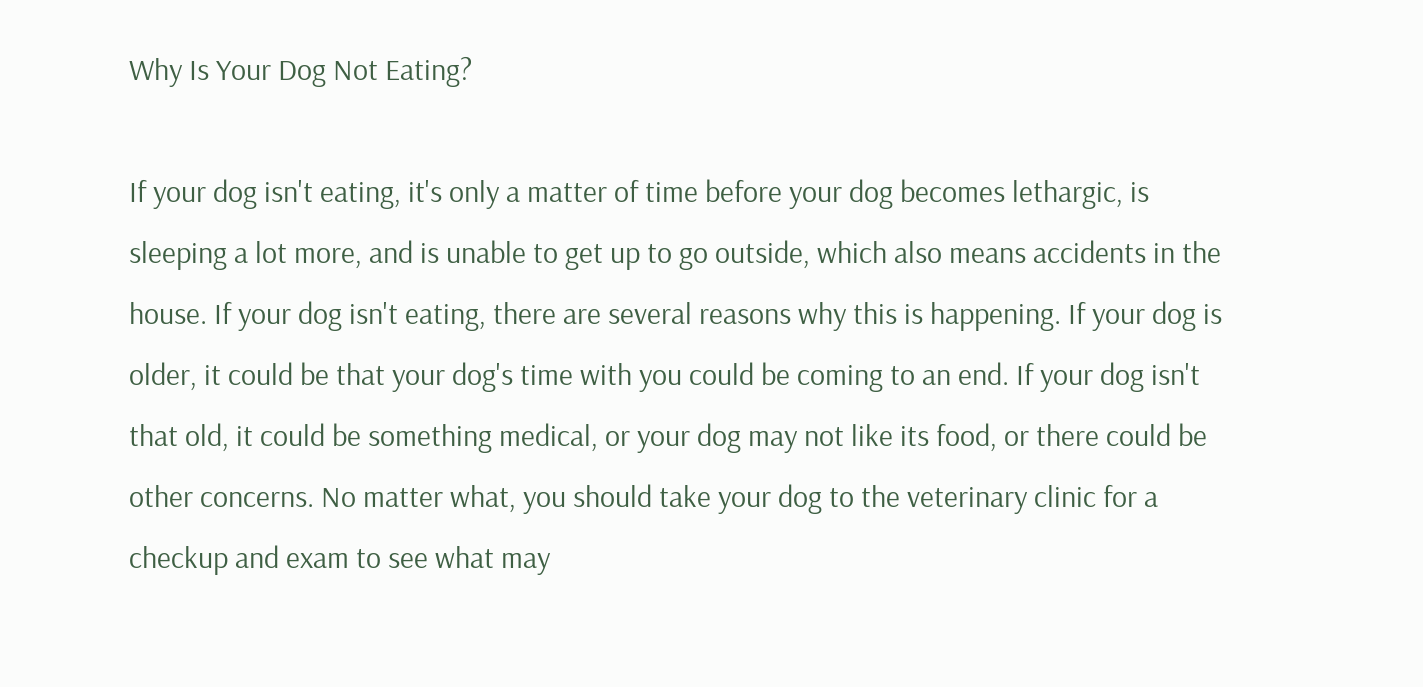Why Is Your Dog Not Eating?

If your dog isn't eating, it's only a matter of time before your dog becomes lethargic, is sleeping a lot more, and is unable to get up to go outside, which also means accidents in the house. If your dog isn't eating, there are several reasons why this is happening. If your dog is older, it could be that your dog's time with you could be coming to an end. If your dog isn't that old, it could be something medical, or your dog may not like its food, or there could be other concerns. No matter what, you should take your dog to the veterinary clinic for a checkup and exam to see what may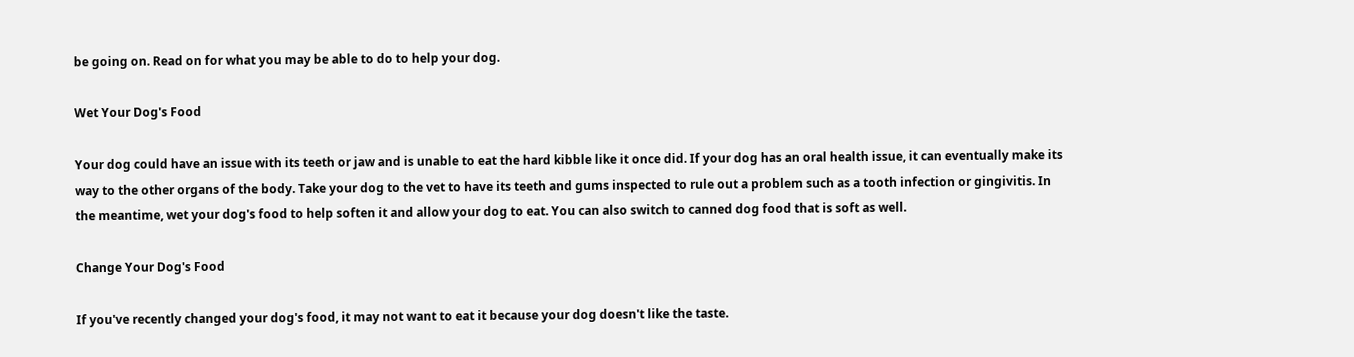be going on. Read on for what you may be able to do to help your dog.

Wet Your Dog's Food

Your dog could have an issue with its teeth or jaw and is unable to eat the hard kibble like it once did. If your dog has an oral health issue, it can eventually make its way to the other organs of the body. Take your dog to the vet to have its teeth and gums inspected to rule out a problem such as a tooth infection or gingivitis. In the meantime, wet your dog's food to help soften it and allow your dog to eat. You can also switch to canned dog food that is soft as well.

Change Your Dog's Food

If you've recently changed your dog's food, it may not want to eat it because your dog doesn't like the taste.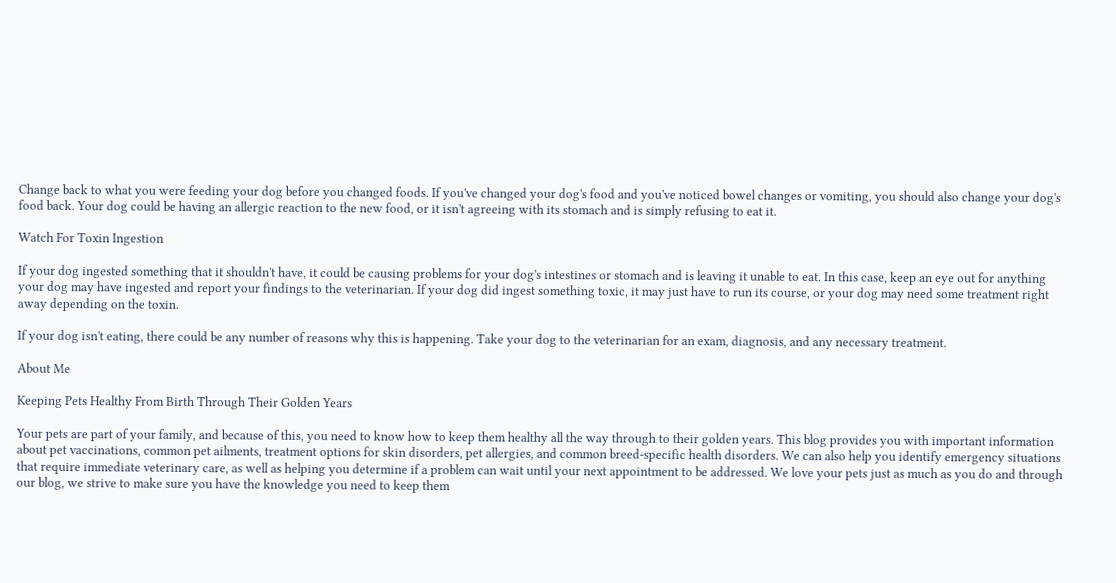Change back to what you were feeding your dog before you changed foods. If you've changed your dog's food and you've noticed bowel changes or vomiting, you should also change your dog's food back. Your dog could be having an allergic reaction to the new food, or it isn't agreeing with its stomach and is simply refusing to eat it.

Watch For Toxin Ingestion

If your dog ingested something that it shouldn't have, it could be causing problems for your dog's intestines or stomach and is leaving it unable to eat. In this case, keep an eye out for anything your dog may have ingested and report your findings to the veterinarian. If your dog did ingest something toxic, it may just have to run its course, or your dog may need some treatment right away depending on the toxin.

If your dog isn't eating, there could be any number of reasons why this is happening. Take your dog to the veterinarian for an exam, diagnosis, and any necessary treatment.

About Me

Keeping Pets Healthy From Birth Through Their Golden Years

Your pets are part of your family, and because of this, you need to know how to keep them healthy all the way through to their golden years. This blog provides you with important information about pet vaccinations, common pet ailments, treatment options for skin disorders, pet allergies, and common breed-specific health disorders. We can also help you identify emergency situations that require immediate veterinary care, as well as helping you determine if a problem can wait until your next appointment to be addressed. We love your pets just as much as you do and through our blog, we strive to make sure you have the knowledge you need to keep them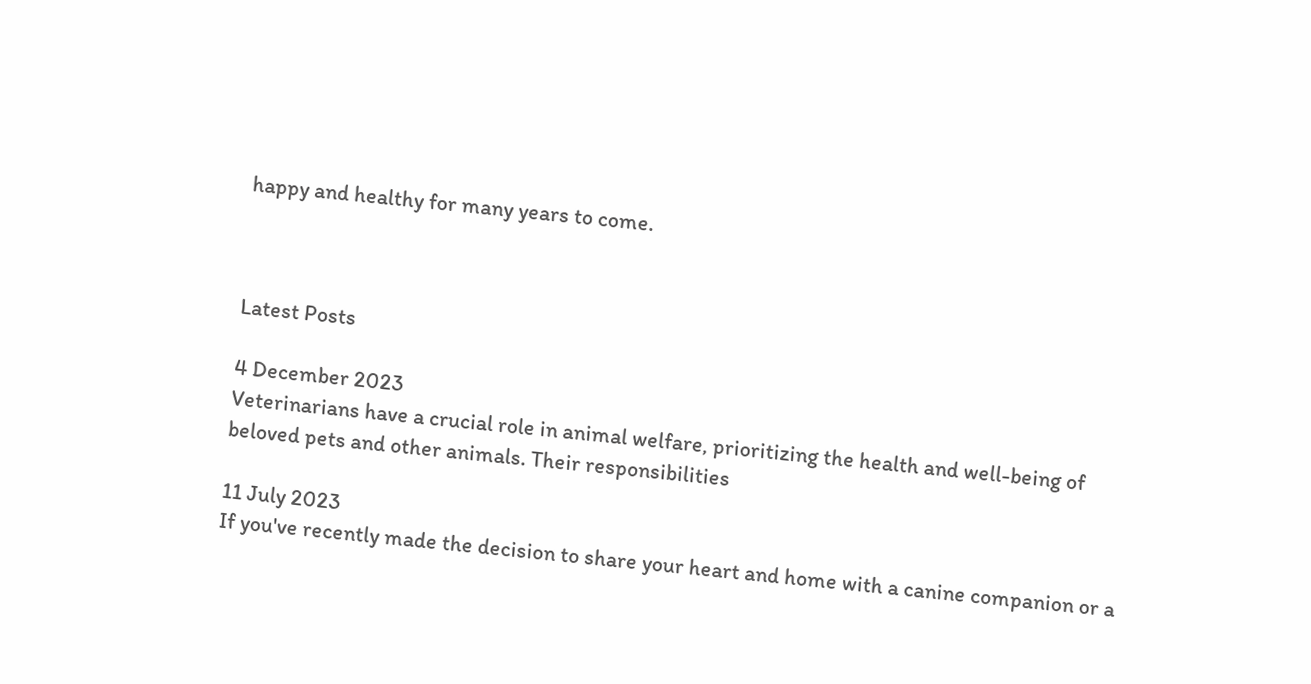happy and healthy for many years to come.



Latest Posts

4 December 2023
Veterinarians have a crucial role in animal welfare, prioritizing the health and well-being of beloved pets and other animals. Their responsibilities

11 July 2023
If you've recently made the decision to share your heart and home with a canine companion or a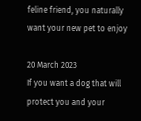feline friend, you naturally want your new pet to enjoy

20 March 2023
If you want a dog that will protect you and your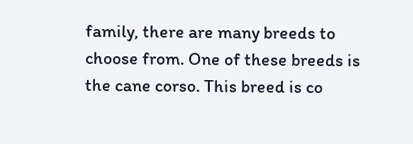family, there are many breeds to choose from. One of these breeds is the cane corso. This breed is co